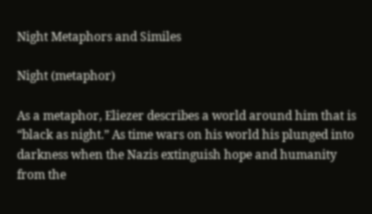Night Metaphors and Similes

Night (metaphor)

As a metaphor, Eliezer describes a world around him that is “black as night.” As time wars on his world his plunged into darkness when the Nazis extinguish hope and humanity from the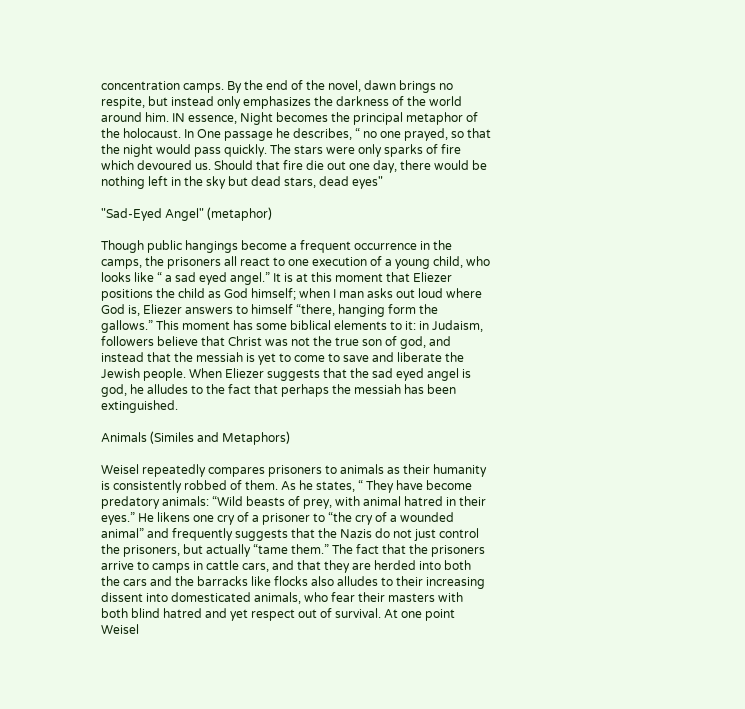concentration camps. By the end of the novel, dawn brings no respite, but instead only emphasizes the darkness of the world around him. IN essence, Night becomes the principal metaphor of the holocaust. In One passage he describes, “ no one prayed, so that the night would pass quickly. The stars were only sparks of fire which devoured us. Should that fire die out one day, there would be nothing left in the sky but dead stars, dead eyes"

"Sad-Eyed Angel" (metaphor)

Though public hangings become a frequent occurrence in the camps, the prisoners all react to one execution of a young child, who looks like “ a sad eyed angel.” It is at this moment that Eliezer positions the child as God himself; when I man asks out loud where God is, Eliezer answers to himself “there, hanging form the gallows.” This moment has some biblical elements to it: in Judaism, followers believe that Christ was not the true son of god, and instead that the messiah is yet to come to save and liberate the Jewish people. When Eliezer suggests that the sad eyed angel is god, he alludes to the fact that perhaps the messiah has been extinguished.

Animals (Similes and Metaphors)

Weisel repeatedly compares prisoners to animals as their humanity is consistently robbed of them. As he states, “ They have become predatory animals: “Wild beasts of prey, with animal hatred in their eyes.” He likens one cry of a prisoner to “the cry of a wounded animal” and frequently suggests that the Nazis do not just control the prisoners, but actually “tame them.” The fact that the prisoners arrive to camps in cattle cars, and that they are herded into both the cars and the barracks like flocks also alludes to their increasing dissent into domesticated animals, who fear their masters with both blind hatred and yet respect out of survival. At one point Weisel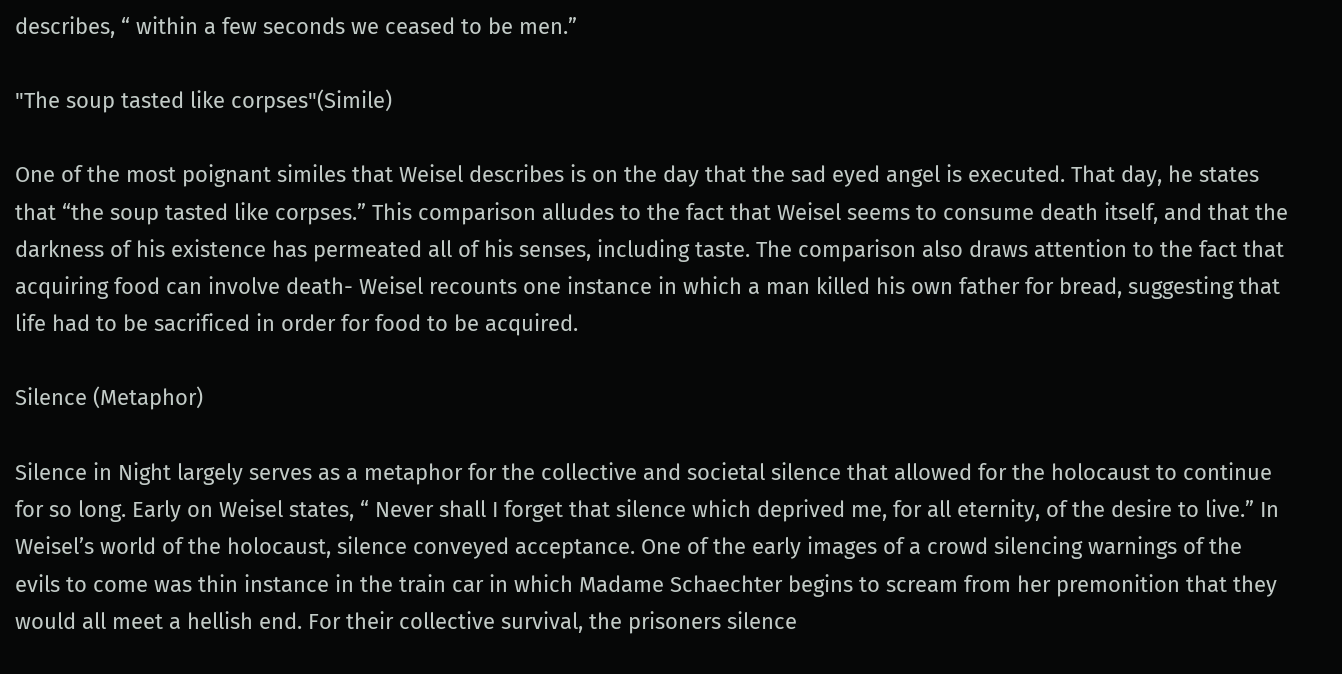describes, “ within a few seconds we ceased to be men.”

"The soup tasted like corpses"(Simile)

One of the most poignant similes that Weisel describes is on the day that the sad eyed angel is executed. That day, he states that “the soup tasted like corpses.” This comparison alludes to the fact that Weisel seems to consume death itself, and that the darkness of his existence has permeated all of his senses, including taste. The comparison also draws attention to the fact that acquiring food can involve death- Weisel recounts one instance in which a man killed his own father for bread, suggesting that life had to be sacrificed in order for food to be acquired.

Silence (Metaphor)

Silence in Night largely serves as a metaphor for the collective and societal silence that allowed for the holocaust to continue for so long. Early on Weisel states, “ Never shall I forget that silence which deprived me, for all eternity, of the desire to live.” In Weisel’s world of the holocaust, silence conveyed acceptance. One of the early images of a crowd silencing warnings of the evils to come was thin instance in the train car in which Madame Schaechter begins to scream from her premonition that they would all meet a hellish end. For their collective survival, the prisoners silence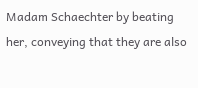Madam Schaechter by beating her, conveying that they are also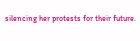silencing her protests for their future.